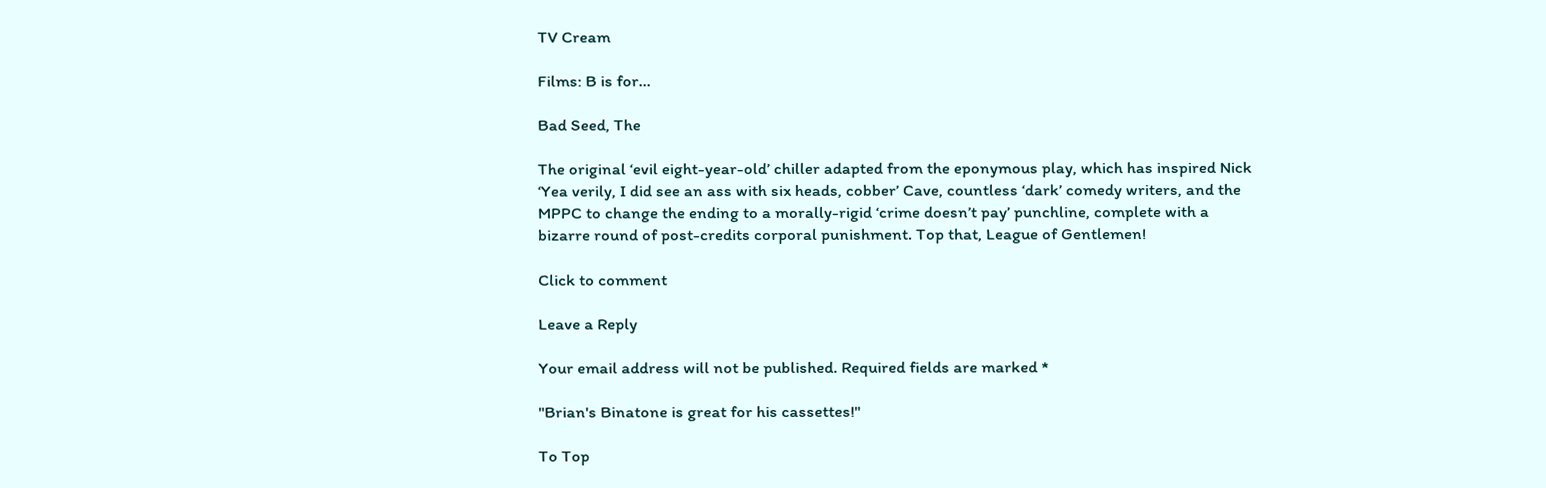TV Cream

Films: B is for...

Bad Seed, The

The original ‘evil eight-year-old’ chiller adapted from the eponymous play, which has inspired Nick ‘Yea verily, I did see an ass with six heads, cobber’ Cave, countless ‘dark’ comedy writers, and the MPPC to change the ending to a morally-rigid ‘crime doesn’t pay’ punchline, complete with a bizarre round of post-credits corporal punishment. Top that, League of Gentlemen!

Click to comment

Leave a Reply

Your email address will not be published. Required fields are marked *

"Brian's Binatone is great for his cassettes!"

To Top